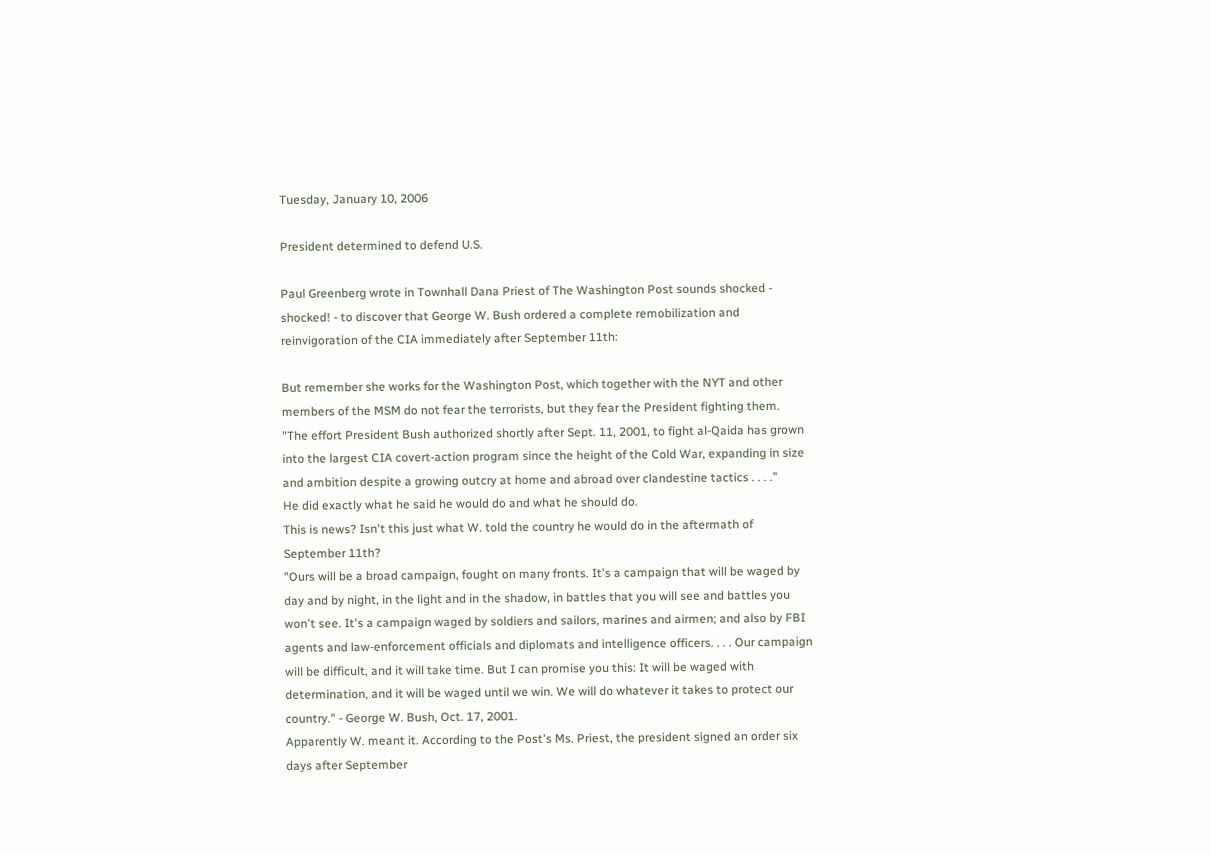Tuesday, January 10, 2006

President determined to defend U.S.

Paul Greenberg wrote in Townhall Dana Priest of The Washington Post sounds shocked - shocked! - to discover that George W. Bush ordered a complete remobilization and reinvigoration of the CIA immediately after September 11th:

But remember she works for the Washington Post, which together with the NYT and other members of the MSM do not fear the terrorists, but they fear the President fighting them.
"The effort President Bush authorized shortly after Sept. 11, 2001, to fight al-Qaida has grown into the largest CIA covert-action program since the height of the Cold War, expanding in size and ambition despite a growing outcry at home and abroad over clandestine tactics . . . ."
He did exactly what he said he would do and what he should do.
This is news? Isn't this just what W. told the country he would do in the aftermath of September 11th?
"Ours will be a broad campaign, fought on many fronts. It's a campaign that will be waged by day and by night, in the light and in the shadow, in battles that you will see and battles you won't see. It's a campaign waged by soldiers and sailors, marines and airmen; and also by FBI agents and law-enforcement officials and diplomats and intelligence officers. . . . Our campaign will be difficult, and it will take time. But I can promise you this: It will be waged with determination, and it will be waged until we win. We will do whatever it takes to protect our country." - George W. Bush, Oct. 17, 2001.
Apparently W. meant it. According to the Post's Ms. Priest, the president signed an order six days after September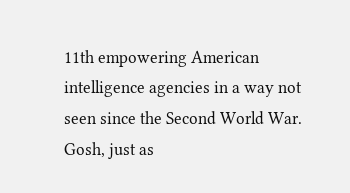11th empowering American intelligence agencies in a way not seen since the Second World War. Gosh, just as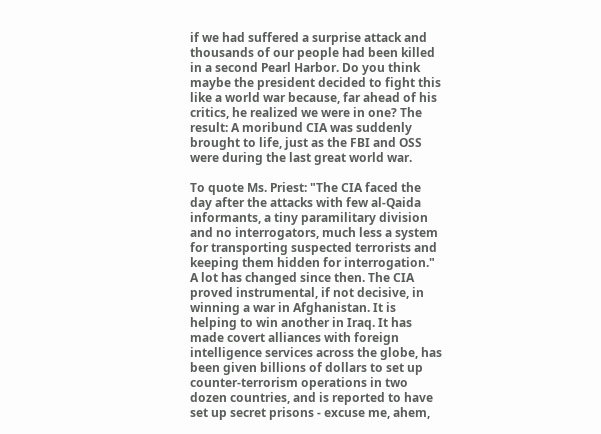if we had suffered a surprise attack and thousands of our people had been killed in a second Pearl Harbor. Do you think maybe the president decided to fight this like a world war because, far ahead of his critics, he realized we were in one? The result: A moribund CIA was suddenly brought to life, just as the FBI and OSS were during the last great world war.

To quote Ms. Priest: "The CIA faced the day after the attacks with few al-Qaida informants, a tiny paramilitary division and no interrogators, much less a system for transporting suspected terrorists and keeping them hidden for interrogation." A lot has changed since then. The CIA proved instrumental, if not decisive, in winning a war in Afghanistan. It is helping to win another in Iraq. It has made covert alliances with foreign intelligence services across the globe, has been given billions of dollars to set up counter-terrorism operations in two dozen countries, and is reported to have set up secret prisons - excuse me, ahem,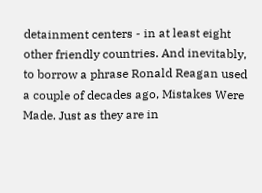detainment centers - in at least eight other friendly countries. And inevitably, to borrow a phrase Ronald Reagan used a couple of decades ago, Mistakes Were Made. Just as they are in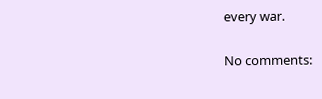every war.

No comments: